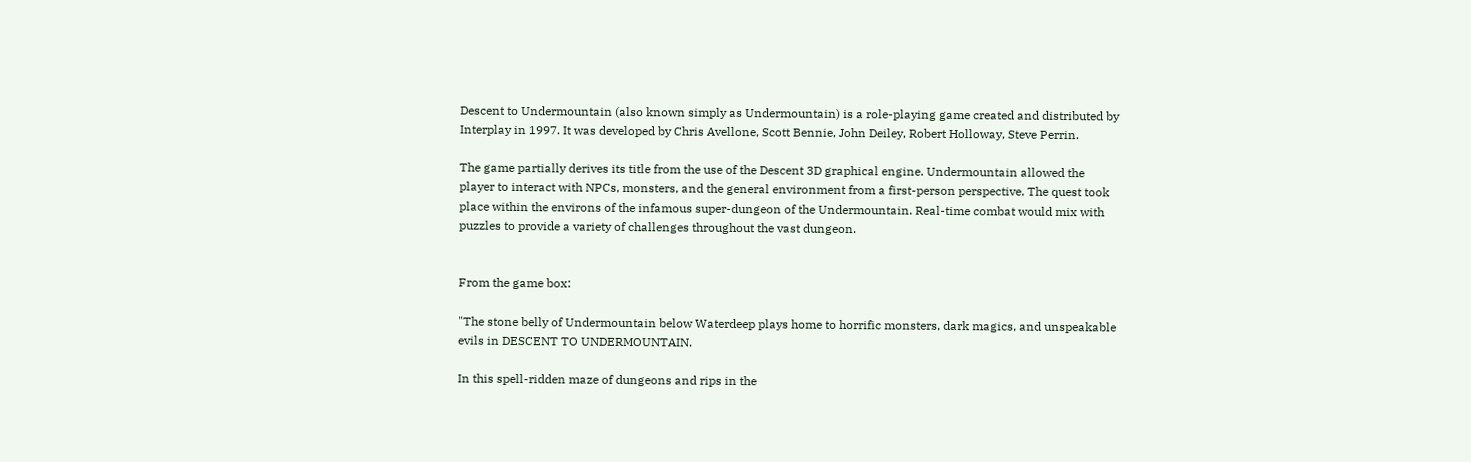Descent to Undermountain (also known simply as Undermountain) is a role-playing game created and distributed by Interplay in 1997. It was developed by Chris Avellone, Scott Bennie, John Deiley, Robert Holloway, Steve Perrin.

The game partially derives its title from the use of the Descent 3D graphical engine. Undermountain allowed the player to interact with NPCs, monsters, and the general environment from a first-person perspective. The quest took place within the environs of the infamous super-dungeon of the Undermountain. Real-time combat would mix with puzzles to provide a variety of challenges throughout the vast dungeon.


From the game box:

"The stone belly of Undermountain below Waterdeep plays home to horrific monsters, dark magics, and unspeakable evils in DESCENT TO UNDERMOUNTAIN.

In this spell-ridden maze of dungeons and rips in the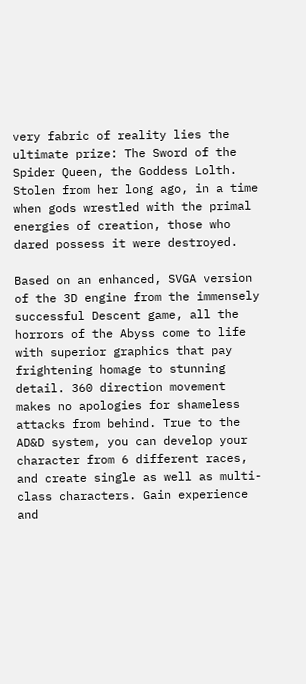very fabric of reality lies the ultimate prize: The Sword of the Spider Queen, the Goddess Lolth. Stolen from her long ago, in a time when gods wrestled with the primal energies of creation, those who dared possess it were destroyed.

Based on an enhanced, SVGA version of the 3D engine from the immensely successful Descent game, all the horrors of the Abyss come to life with superior graphics that pay frightening homage to stunning detail. 360 direction movement makes no apologies for shameless attacks from behind. True to the AD&D system, you can develop your character from 6 different races, and create single as well as multi-class characters. Gain experience and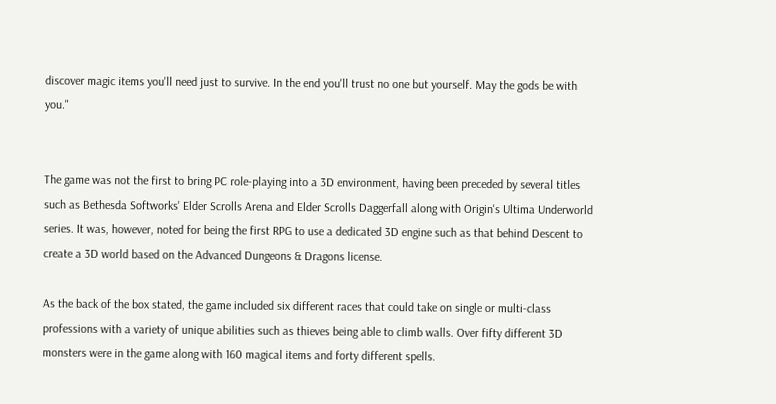discover magic items you'll need just to survive. In the end you'll trust no one but yourself. May the gods be with you."


The game was not the first to bring PC role-playing into a 3D environment, having been preceded by several titles such as Bethesda Softworks' Elder Scrolls Arena and Elder Scrolls Daggerfall along with Origin's Ultima Underworld series. It was, however, noted for being the first RPG to use a dedicated 3D engine such as that behind Descent to create a 3D world based on the Advanced Dungeons & Dragons license.

As the back of the box stated, the game included six different races that could take on single or multi-class professions with a variety of unique abilities such as thieves being able to climb walls. Over fifty different 3D monsters were in the game along with 160 magical items and forty different spells.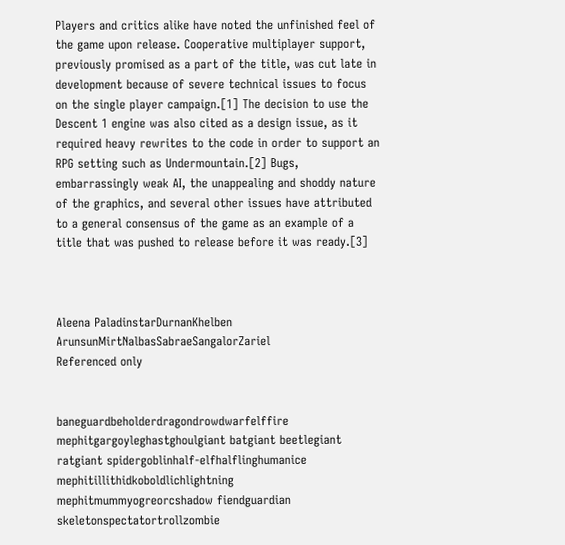Players and critics alike have noted the unfinished feel of the game upon release. Cooperative multiplayer support, previously promised as a part of the title, was cut late in development because of severe technical issues to focus on the single player campaign.[1] The decision to use the Descent 1 engine was also cited as a design issue, as it required heavy rewrites to the code in order to support an RPG setting such as Undermountain.[2] Bugs, embarrassingly weak AI, the unappealing and shoddy nature of the graphics, and several other issues have attributed to a general consensus of the game as an example of a title that was pushed to release before it was ready.[3]



Aleena PaladinstarDurnanKhelben ArunsunMirtNalbasSabraeSangalorZariel
Referenced only


baneguardbeholderdragondrowdwarfelffire mephitgargoyleghastghoulgiant batgiant beetlegiant ratgiant spidergoblinhalf-elfhalflinghumanice mephitillithidkoboldlichlightning mephitmummyogreorcshadow fiendguardian skeletonspectatortrollzombie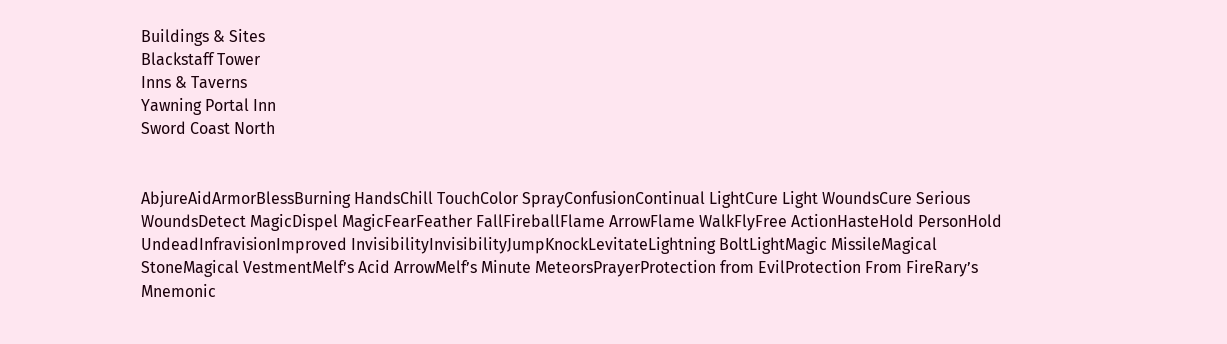Buildings & Sites
Blackstaff Tower
Inns & Taverns
Yawning Portal Inn
Sword Coast North


AbjureAidArmorBlessBurning HandsChill TouchColor SprayConfusionContinual LightCure Light WoundsCure Serious WoundsDetect MagicDispel MagicFearFeather FallFireballFlame ArrowFlame WalkFlyFree ActionHasteHold PersonHold UndeadInfravisionImproved InvisibilityInvisibilityJumpKnockLevitateLightning BoltLightMagic MissileMagical StoneMagical VestmentMelf’s Acid ArrowMelf’s Minute MeteorsPrayerProtection from EvilProtection From FireRary’s Mnemonic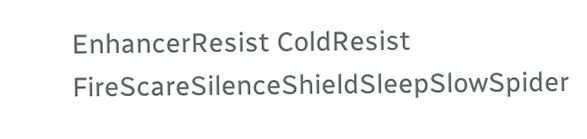EnhancerResist ColdResist FireScareSilenceShieldSleepSlowSpider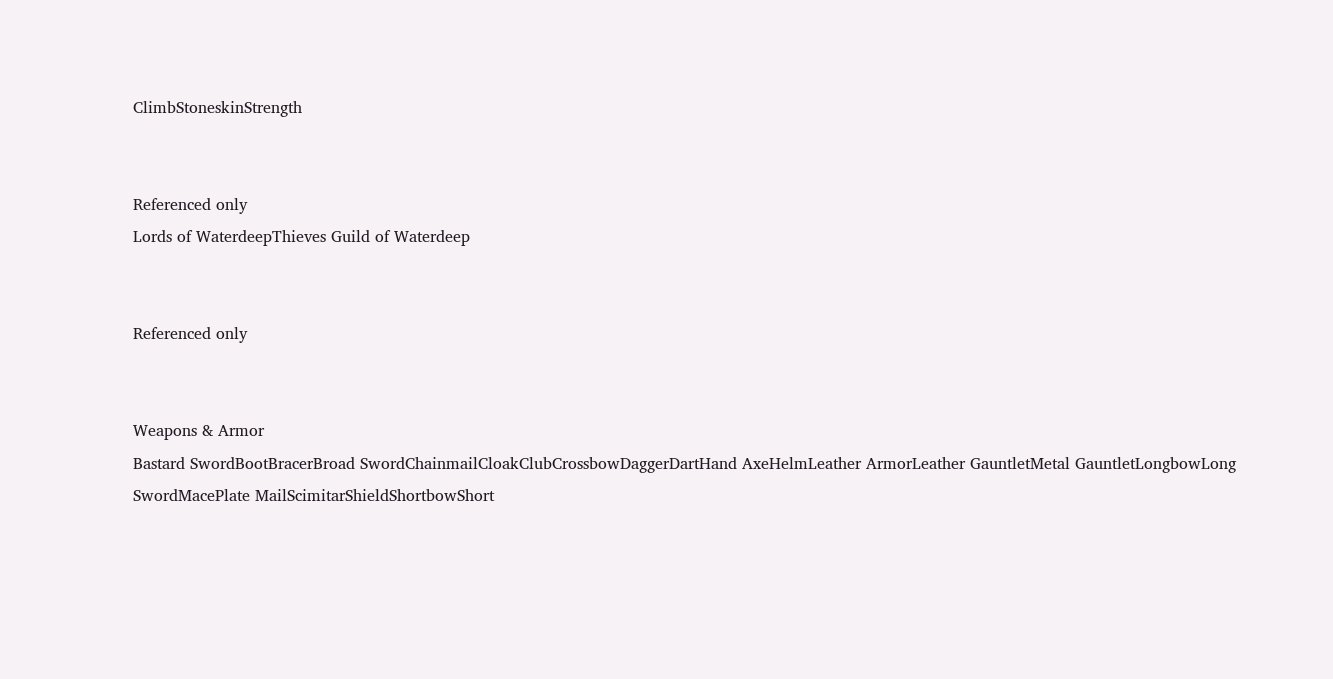ClimbStoneskinStrength


Referenced only
Lords of WaterdeepThieves Guild of Waterdeep


Referenced only


Weapons & Armor
Bastard SwordBootBracerBroad SwordChainmailCloakClubCrossbowDaggerDartHand AxeHelmLeather ArmorLeather GauntletMetal GauntletLongbowLong SwordMacePlate MailScimitarShieldShortbowShort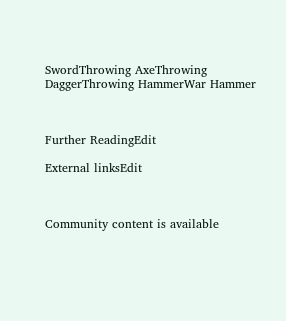SwordThrowing AxeThrowing DaggerThrowing HammerWar Hammer



Further ReadingEdit

External linksEdit



Community content is available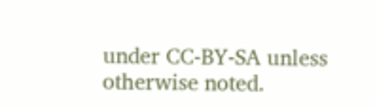under CC-BY-SA unless otherwise noted.